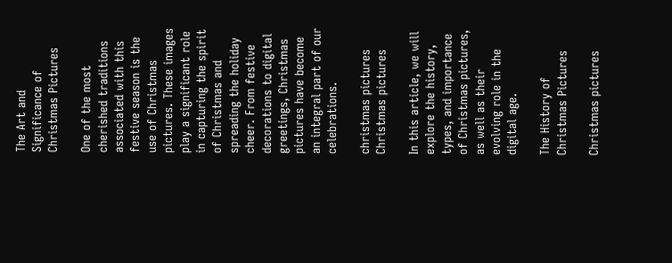The Art and Significance of Christmas Pictures

One of the most cherished traditions associated with this festive season is the use of Christmas pictures. These images play a significant role in capturing the spirit of Christmas and spreading the holiday cheer. From festive decorations to digital greetings, Christmas pictures have become an integral part of our celebrations.

christmas pictures
Christmas pictures

In this article, we will explore the history, types, and importance of Christmas pictures, as well as their evolving role in the digital age.

The History of Christmas Pictures

Christmas pictures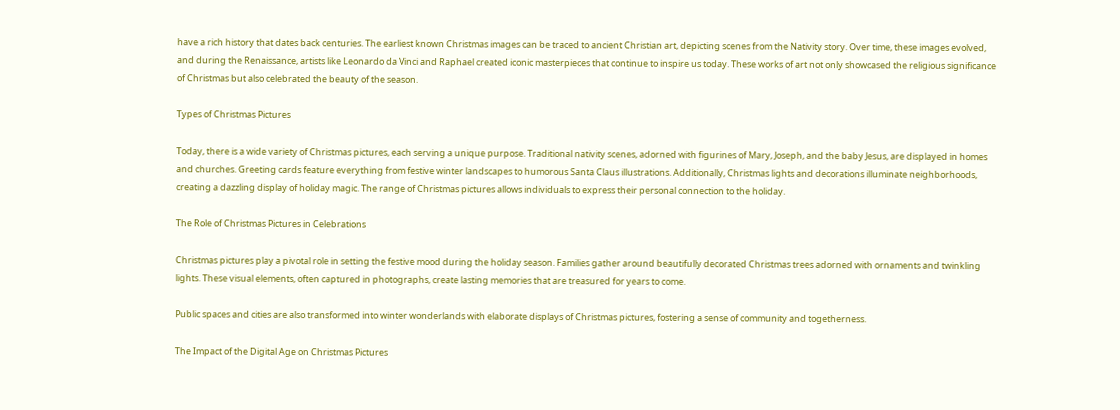have a rich history that dates back centuries. The earliest known Christmas images can be traced to ancient Christian art, depicting scenes from the Nativity story. Over time, these images evolved, and during the Renaissance, artists like Leonardo da Vinci and Raphael created iconic masterpieces that continue to inspire us today. These works of art not only showcased the religious significance of Christmas but also celebrated the beauty of the season.

Types of Christmas Pictures

Today, there is a wide variety of Christmas pictures, each serving a unique purpose. Traditional nativity scenes, adorned with figurines of Mary, Joseph, and the baby Jesus, are displayed in homes and churches. Greeting cards feature everything from festive winter landscapes to humorous Santa Claus illustrations. Additionally, Christmas lights and decorations illuminate neighborhoods, creating a dazzling display of holiday magic. The range of Christmas pictures allows individuals to express their personal connection to the holiday.

The Role of Christmas Pictures in Celebrations

Christmas pictures play a pivotal role in setting the festive mood during the holiday season. Families gather around beautifully decorated Christmas trees adorned with ornaments and twinkling lights. These visual elements, often captured in photographs, create lasting memories that are treasured for years to come.

Public spaces and cities are also transformed into winter wonderlands with elaborate displays of Christmas pictures, fostering a sense of community and togetherness.

The Impact of the Digital Age on Christmas Pictures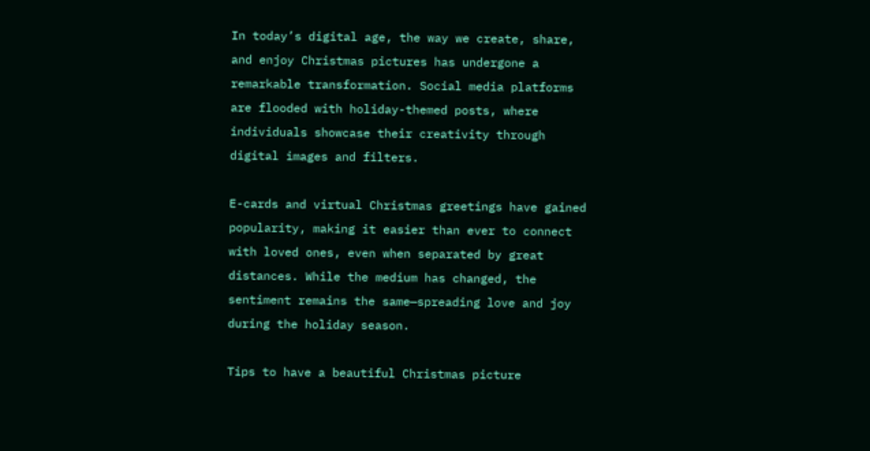In today’s digital age, the way we create, share, and enjoy Christmas pictures has undergone a remarkable transformation. Social media platforms are flooded with holiday-themed posts, where individuals showcase their creativity through digital images and filters.

E-cards and virtual Christmas greetings have gained popularity, making it easier than ever to connect with loved ones, even when separated by great distances. While the medium has changed, the sentiment remains the same—spreading love and joy during the holiday season.

Tips to have a beautiful Christmas picture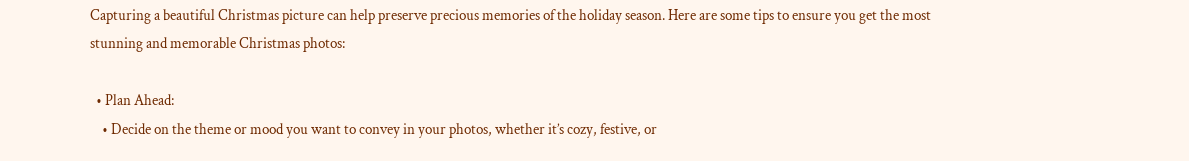Capturing a beautiful Christmas picture can help preserve precious memories of the holiday season. Here are some tips to ensure you get the most stunning and memorable Christmas photos:

  • Plan Ahead:
    • Decide on the theme or mood you want to convey in your photos, whether it’s cozy, festive, or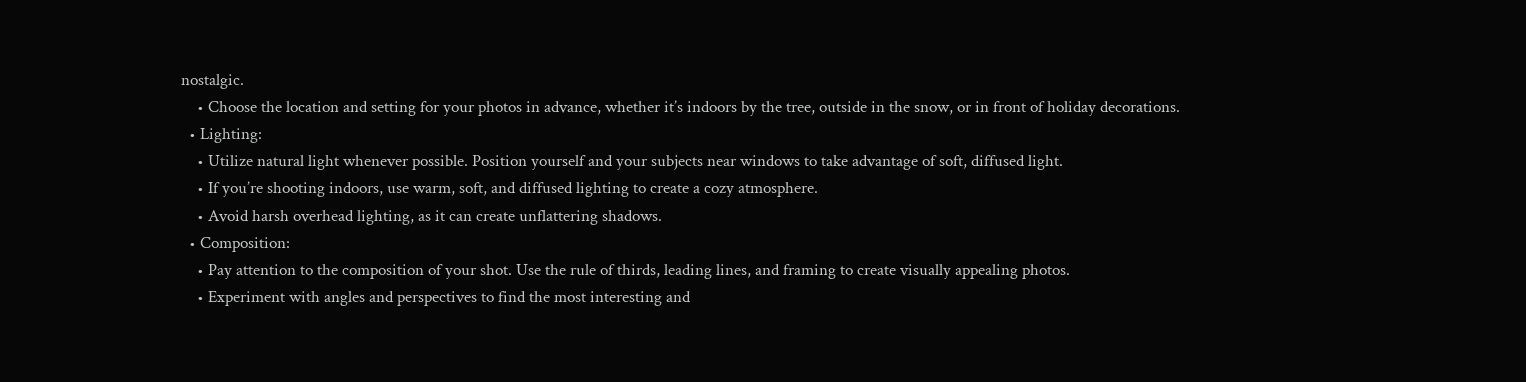nostalgic.
    • Choose the location and setting for your photos in advance, whether it’s indoors by the tree, outside in the snow, or in front of holiday decorations.
  • Lighting:
    • Utilize natural light whenever possible. Position yourself and your subjects near windows to take advantage of soft, diffused light.
    • If you’re shooting indoors, use warm, soft, and diffused lighting to create a cozy atmosphere.
    • Avoid harsh overhead lighting, as it can create unflattering shadows.
  • Composition:
    • Pay attention to the composition of your shot. Use the rule of thirds, leading lines, and framing to create visually appealing photos.
    • Experiment with angles and perspectives to find the most interesting and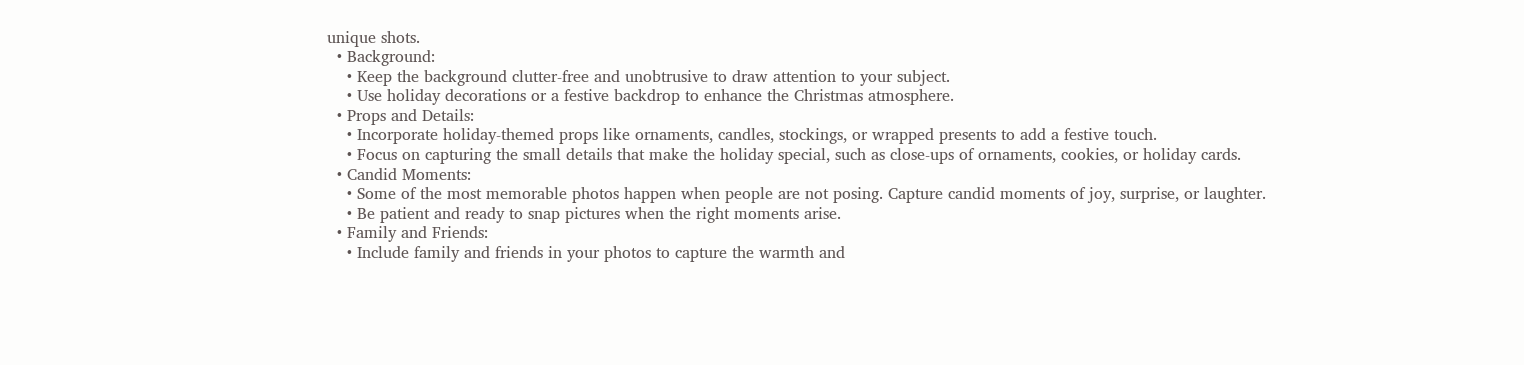unique shots.
  • Background:
    • Keep the background clutter-free and unobtrusive to draw attention to your subject.
    • Use holiday decorations or a festive backdrop to enhance the Christmas atmosphere.
  • Props and Details:
    • Incorporate holiday-themed props like ornaments, candles, stockings, or wrapped presents to add a festive touch.
    • Focus on capturing the small details that make the holiday special, such as close-ups of ornaments, cookies, or holiday cards.
  • Candid Moments:
    • Some of the most memorable photos happen when people are not posing. Capture candid moments of joy, surprise, or laughter.
    • Be patient and ready to snap pictures when the right moments arise.
  • Family and Friends:
    • Include family and friends in your photos to capture the warmth and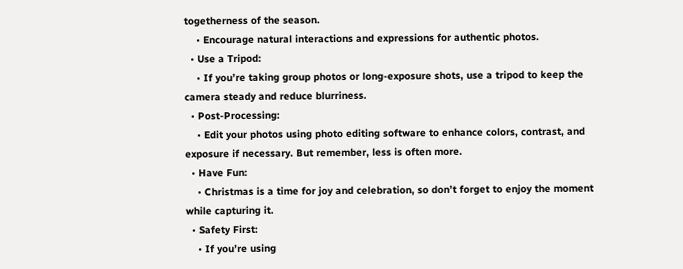togetherness of the season.
    • Encourage natural interactions and expressions for authentic photos.
  • Use a Tripod:
    • If you’re taking group photos or long-exposure shots, use a tripod to keep the camera steady and reduce blurriness.
  • Post-Processing:
    • Edit your photos using photo editing software to enhance colors, contrast, and exposure if necessary. But remember, less is often more.
  • Have Fun:
    • Christmas is a time for joy and celebration, so don’t forget to enjoy the moment while capturing it.
  • Safety First:
    • If you’re using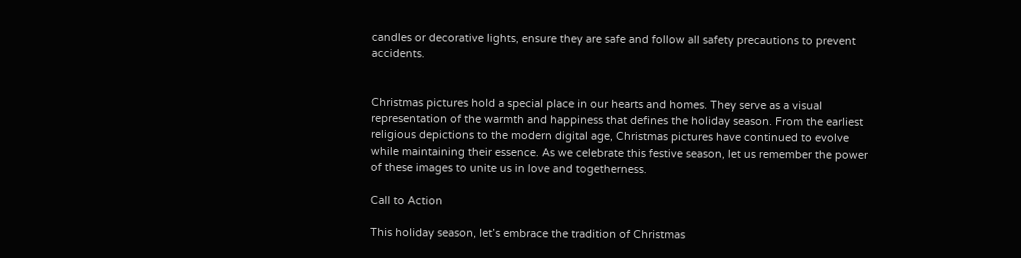candles or decorative lights, ensure they are safe and follow all safety precautions to prevent accidents.


Christmas pictures hold a special place in our hearts and homes. They serve as a visual representation of the warmth and happiness that defines the holiday season. From the earliest religious depictions to the modern digital age, Christmas pictures have continued to evolve while maintaining their essence. As we celebrate this festive season, let us remember the power of these images to unite us in love and togetherness.

Call to Action

This holiday season, let’s embrace the tradition of Christmas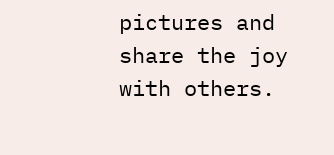pictures and share the joy with others.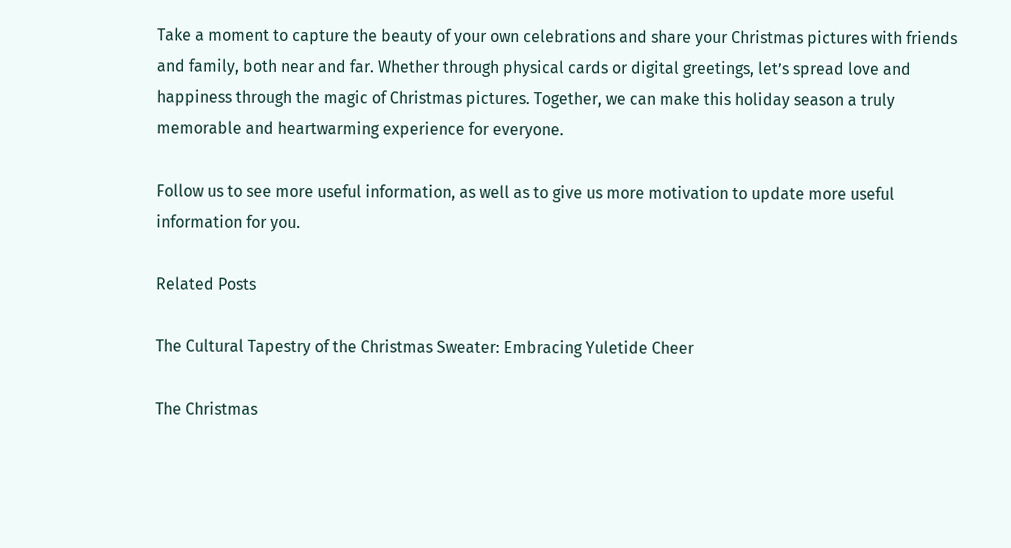Take a moment to capture the beauty of your own celebrations and share your Christmas pictures with friends and family, both near and far. Whether through physical cards or digital greetings, let’s spread love and happiness through the magic of Christmas pictures. Together, we can make this holiday season a truly memorable and heartwarming experience for everyone.

Follow us to see more useful information, as well as to give us more motivation to update more useful information for you.

Related Posts

The Cultural Tapestry of the Christmas Sweater: Embracing Yuletide Cheer

The Christmas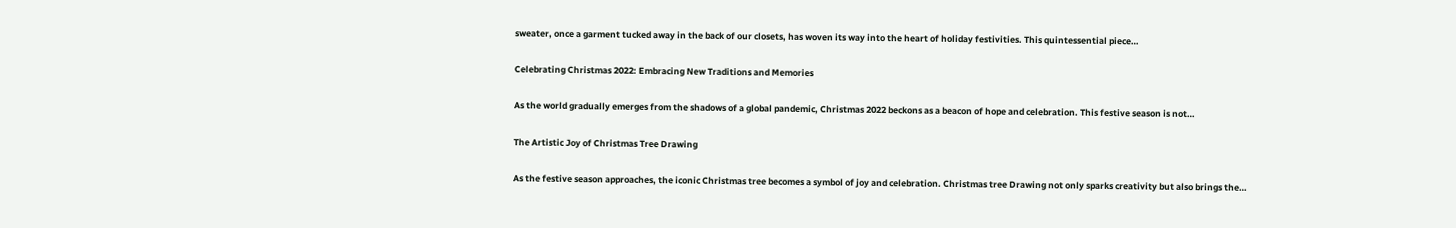sweater, once a garment tucked away in the back of our closets, has woven its way into the heart of holiday festivities. This quintessential piece…

Celebrating Christmas 2022: Embracing New Traditions and Memories

As the world gradually emerges from the shadows of a global pandemic, Christmas 2022 beckons as a beacon of hope and celebration. This festive season is not…

The Artistic Joy of Christmas Tree Drawing

As the festive season approaches, the iconic Christmas tree becomes a symbol of joy and celebration. Christmas tree Drawing not only sparks creativity but also brings the…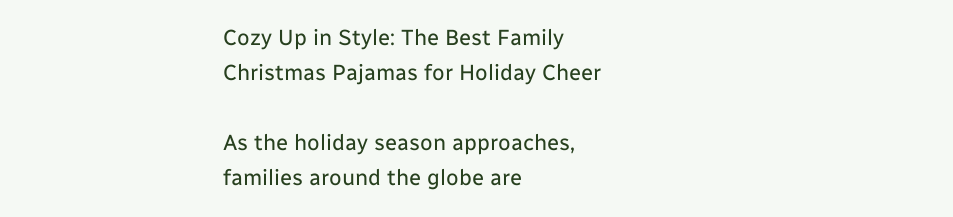Cozy Up in Style: The Best Family Christmas Pajamas for Holiday Cheer

As the holiday season approaches, families around the globe are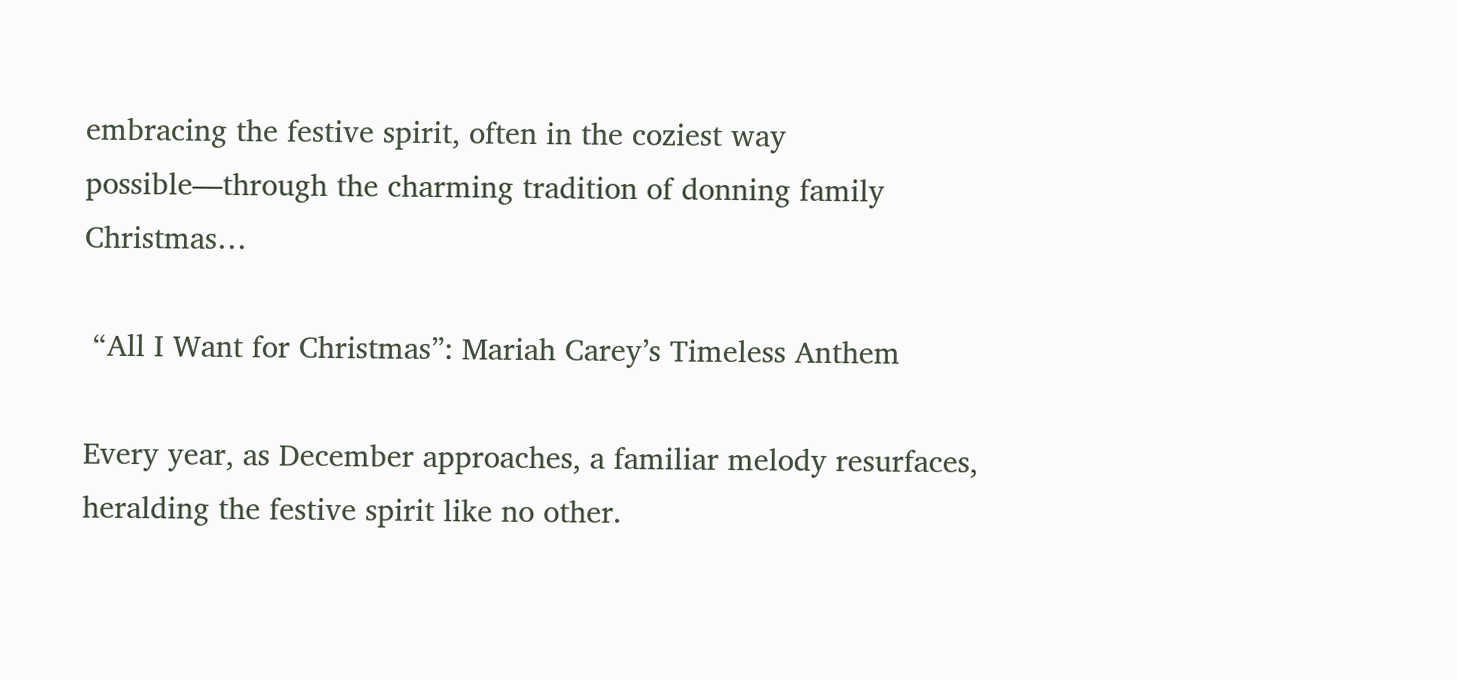embracing the festive spirit, often in the coziest way possible—through the charming tradition of donning family Christmas…

 “All I Want for Christmas”: Mariah Carey’s Timeless Anthem

Every year, as December approaches, a familiar melody resurfaces, heralding the festive spirit like no other.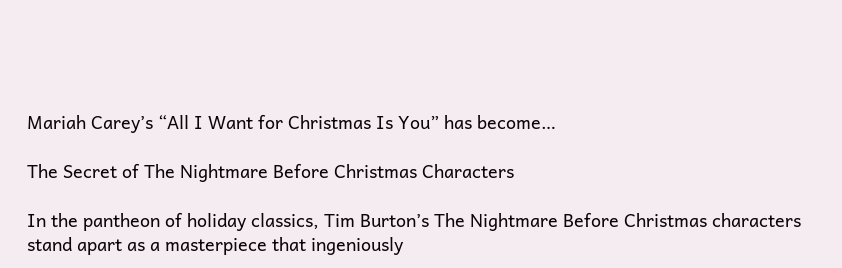Mariah Carey’s “All I Want for Christmas Is You” has become…

The Secret of The Nightmare Before Christmas Characters

In the pantheon of holiday classics, Tim Burton’s The Nightmare Before Christmas characters stand apart as a masterpiece that ingeniously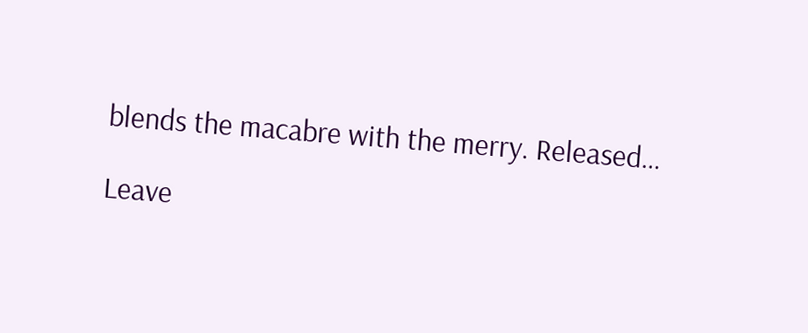blends the macabre with the merry. Released…

Leave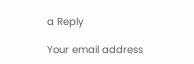a Reply

Your email address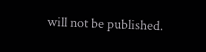will not be published.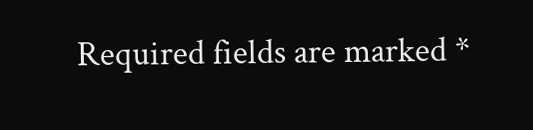Required fields are marked *